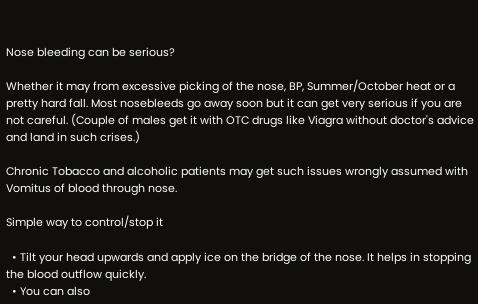Nose bleeding can be serious?

Whether it may from excessive picking of the nose, BP, Summer/October heat or a pretty hard fall. Most nosebleeds go away soon but it can get very serious if you are not careful. (Couple of males get it with OTC drugs like Viagra without doctor's advice and land in such crises.)

Chronic Tobacco and alcoholic patients may get such issues wrongly assumed with Vomitus of blood through nose.

Simple way to control/stop it

  • Tilt your head upwards and apply ice on the bridge of the nose. It helps in stopping the blood outflow quickly.
  • You can also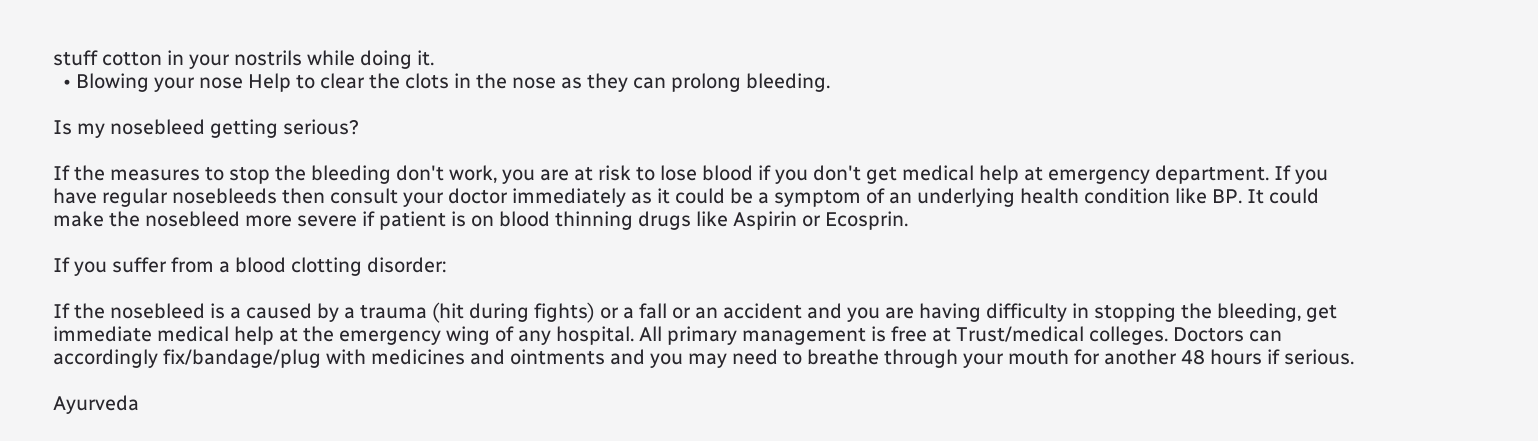stuff cotton in your nostrils while doing it.
  • Blowing your nose Help to clear the clots in the nose as they can prolong bleeding.

Is my nosebleed getting serious?

If the measures to stop the bleeding don't work, you are at risk to lose blood if you don't get medical help at emergency department. If you have regular nosebleeds then consult your doctor immediately as it could be a symptom of an underlying health condition like BP. It could make the nosebleed more severe if patient is on blood thinning drugs like Aspirin or Ecosprin.

If you suffer from a blood clotting disorder:

If the nosebleed is a caused by a trauma (hit during fights) or a fall or an accident and you are having difficulty in stopping the bleeding, get immediate medical help at the emergency wing of any hospital. All primary management is free at Trust/medical colleges. Doctors can accordingly fix/bandage/plug with medicines and ointments and you may need to breathe through your mouth for another 48 hours if serious.

Ayurveda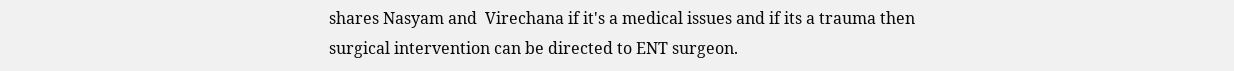shares Nasyam and  Virechana if it's a medical issues and if its a trauma then surgical intervention can be directed to ENT surgeon.